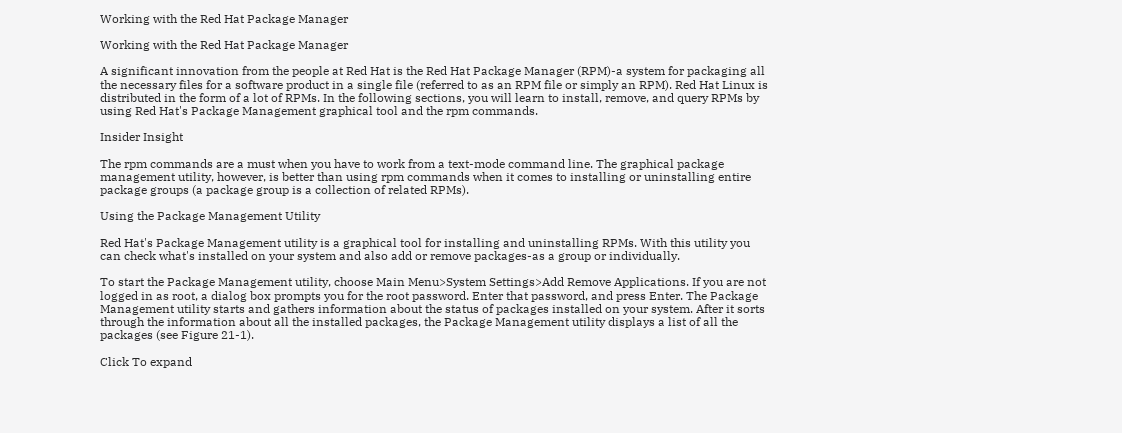Working with the Red Hat Package Manager

Working with the Red Hat Package Manager

A significant innovation from the people at Red Hat is the Red Hat Package Manager (RPM)-a system for packaging all the necessary files for a software product in a single file (referred to as an RPM file or simply an RPM). Red Hat Linux is distributed in the form of a lot of RPMs. In the following sections, you will learn to install, remove, and query RPMs by using Red Hat's Package Management graphical tool and the rpm commands.

Insider Insight

The rpm commands are a must when you have to work from a text-mode command line. The graphical package management utility, however, is better than using rpm commands when it comes to installing or uninstalling entire package groups (a package group is a collection of related RPMs).

Using the Package Management Utility

Red Hat's Package Management utility is a graphical tool for installing and uninstalling RPMs. With this utility you can check what's installed on your system and also add or remove packages-as a group or individually.

To start the Package Management utility, choose Main Menu>System Settings>Add Remove Applications. If you are not logged in as root, a dialog box prompts you for the root password. Enter that password, and press Enter. The Package Management utility starts and gathers information about the status of packages installed on your system. After it sorts through the information about all the installed packages, the Package Management utility displays a list of all the packages (see Figure 21-1).

Click To expand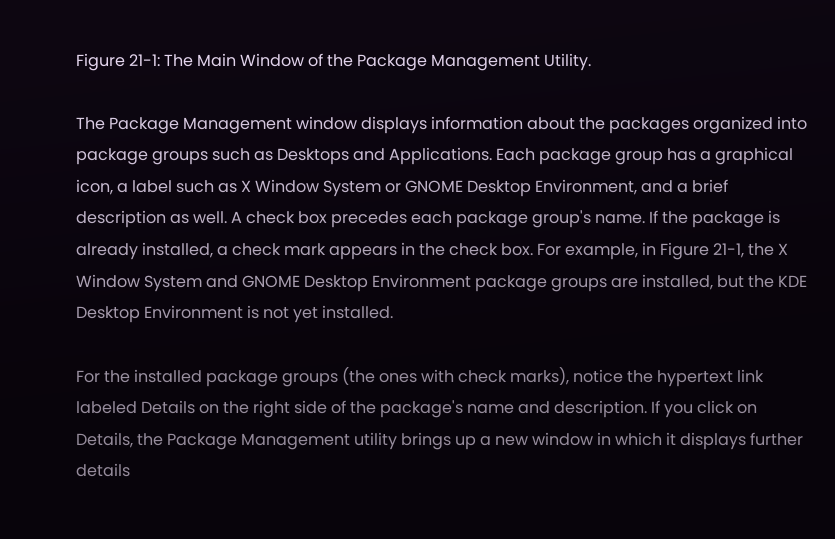Figure 21-1: The Main Window of the Package Management Utility.

The Package Management window displays information about the packages organized into package groups such as Desktops and Applications. Each package group has a graphical icon, a label such as X Window System or GNOME Desktop Environment, and a brief description as well. A check box precedes each package group's name. If the package is already installed, a check mark appears in the check box. For example, in Figure 21-1, the X Window System and GNOME Desktop Environment package groups are installed, but the KDE Desktop Environment is not yet installed.

For the installed package groups (the ones with check marks), notice the hypertext link labeled Details on the right side of the package's name and description. If you click on Details, the Package Management utility brings up a new window in which it displays further details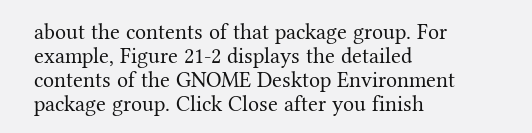about the contents of that package group. For example, Figure 21-2 displays the detailed contents of the GNOME Desktop Environment package group. Click Close after you finish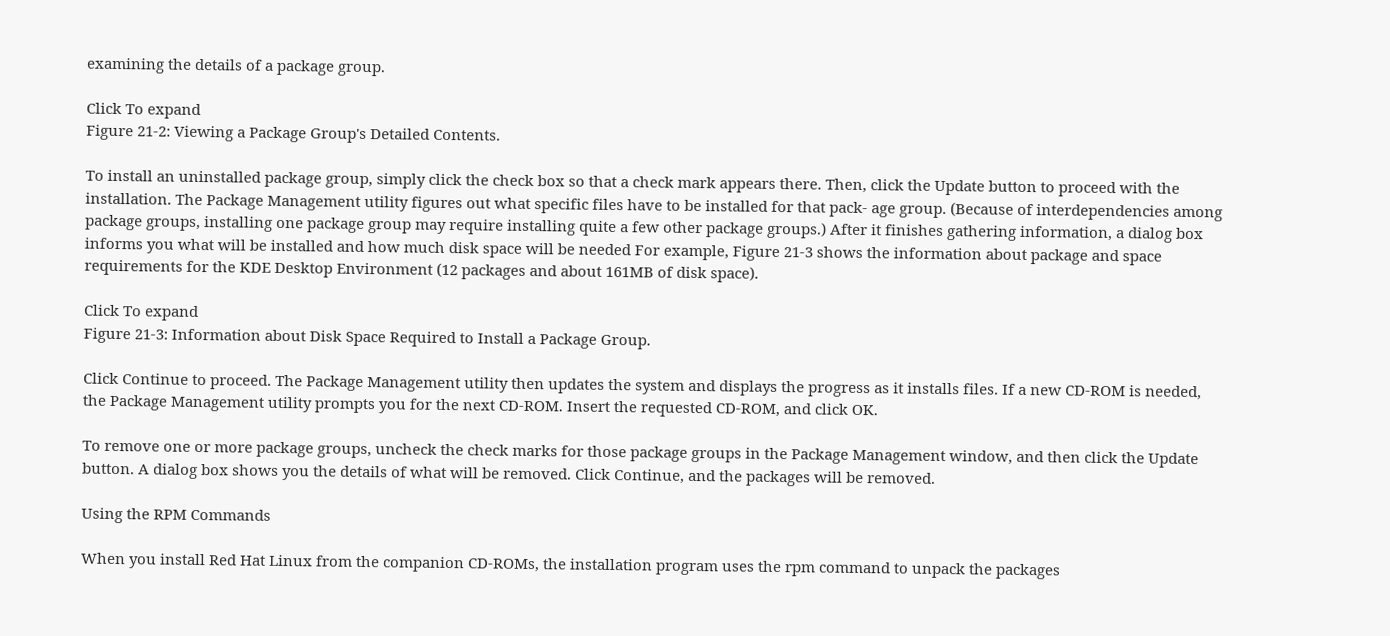examining the details of a package group.

Click To expand
Figure 21-2: Viewing a Package Group's Detailed Contents.

To install an uninstalled package group, simply click the check box so that a check mark appears there. Then, click the Update button to proceed with the installation. The Package Management utility figures out what specific files have to be installed for that pack- age group. (Because of interdependencies among package groups, installing one package group may require installing quite a few other package groups.) After it finishes gathering information, a dialog box informs you what will be installed and how much disk space will be needed For example, Figure 21-3 shows the information about package and space requirements for the KDE Desktop Environment (12 packages and about 161MB of disk space).

Click To expand
Figure 21-3: Information about Disk Space Required to Install a Package Group.

Click Continue to proceed. The Package Management utility then updates the system and displays the progress as it installs files. If a new CD-ROM is needed, the Package Management utility prompts you for the next CD-ROM. Insert the requested CD-ROM, and click OK.

To remove one or more package groups, uncheck the check marks for those package groups in the Package Management window, and then click the Update button. A dialog box shows you the details of what will be removed. Click Continue, and the packages will be removed.

Using the RPM Commands

When you install Red Hat Linux from the companion CD-ROMs, the installation program uses the rpm command to unpack the packages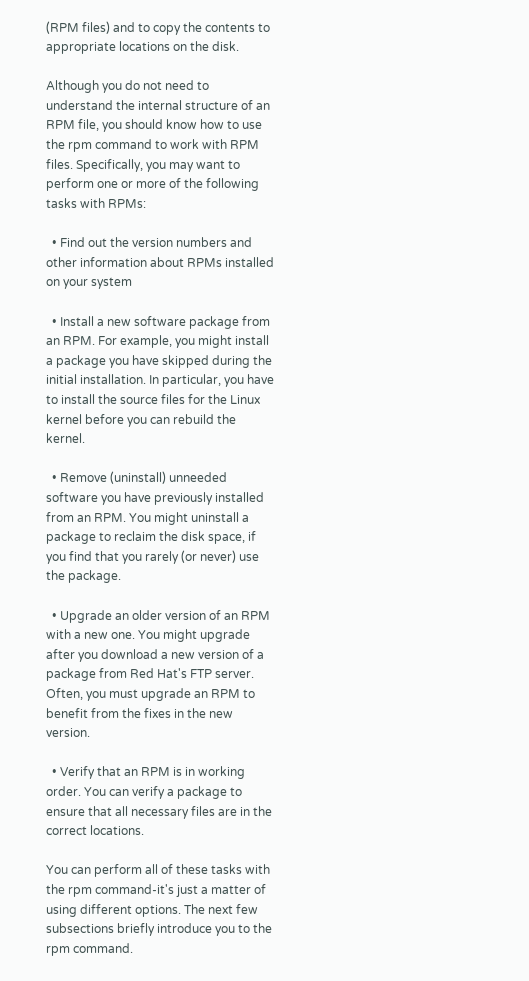(RPM files) and to copy the contents to appropriate locations on the disk.

Although you do not need to understand the internal structure of an RPM file, you should know how to use the rpm command to work with RPM files. Specifically, you may want to perform one or more of the following tasks with RPMs:

  • Find out the version numbers and other information about RPMs installed on your system

  • Install a new software package from an RPM. For example, you might install a package you have skipped during the initial installation. In particular, you have to install the source files for the Linux kernel before you can rebuild the kernel.

  • Remove (uninstall) unneeded software you have previously installed from an RPM. You might uninstall a package to reclaim the disk space, if you find that you rarely (or never) use the package.

  • Upgrade an older version of an RPM with a new one. You might upgrade after you download a new version of a package from Red Hat's FTP server. Often, you must upgrade an RPM to benefit from the fixes in the new version.

  • Verify that an RPM is in working order. You can verify a package to ensure that all necessary files are in the correct locations.

You can perform all of these tasks with the rpm command-it's just a matter of using different options. The next few subsections briefly introduce you to the rpm command.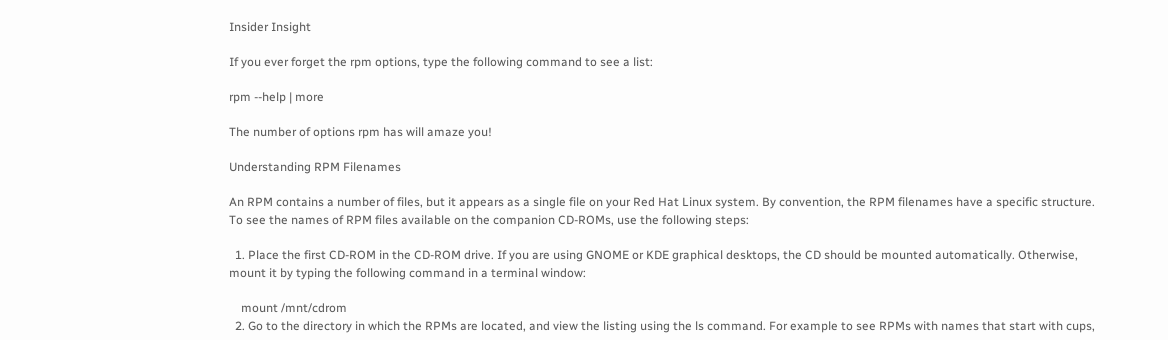Insider Insight

If you ever forget the rpm options, type the following command to see a list:

rpm --help | more

The number of options rpm has will amaze you!

Understanding RPM Filenames

An RPM contains a number of files, but it appears as a single file on your Red Hat Linux system. By convention, the RPM filenames have a specific structure. To see the names of RPM files available on the companion CD-ROMs, use the following steps:

  1. Place the first CD-ROM in the CD-ROM drive. If you are using GNOME or KDE graphical desktops, the CD should be mounted automatically. Otherwise, mount it by typing the following command in a terminal window:

    mount /mnt/cdrom
  2. Go to the directory in which the RPMs are located, and view the listing using the ls command. For example to see RPMs with names that start with cups,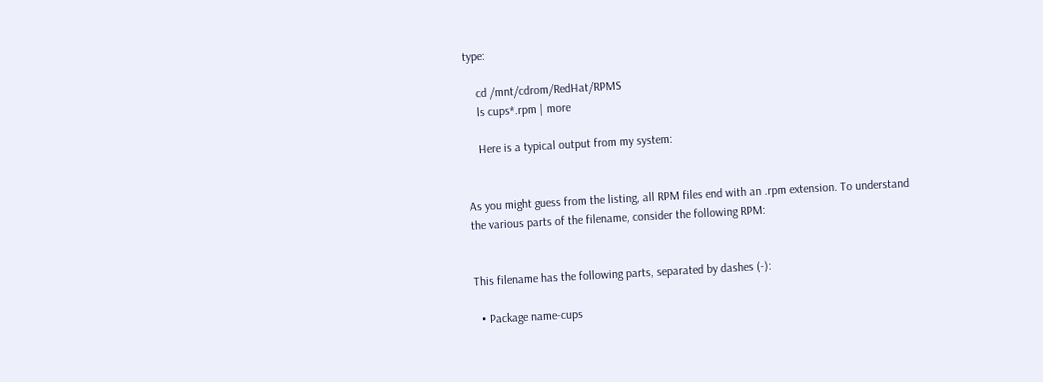type:

    cd /mnt/cdrom/RedHat/RPMS
    ls cups*.rpm | more

    Here is a typical output from my system:


As you might guess from the listing, all RPM files end with an .rpm extension. To understand the various parts of the filename, consider the following RPM:


This filename has the following parts, separated by dashes (-):

  • Package name-cups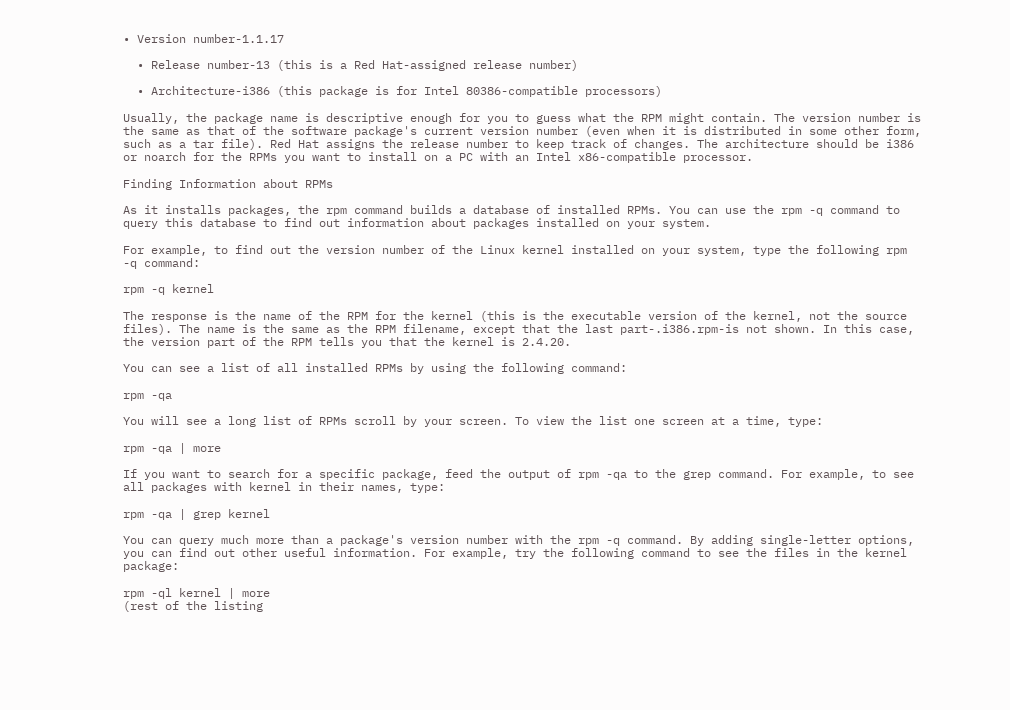• Version number-1.1.17

  • Release number-13 (this is a Red Hat-assigned release number)

  • Architecture-i386 (this package is for Intel 80386-compatible processors)

Usually, the package name is descriptive enough for you to guess what the RPM might contain. The version number is the same as that of the software package's current version number (even when it is distributed in some other form, such as a tar file). Red Hat assigns the release number to keep track of changes. The architecture should be i386 or noarch for the RPMs you want to install on a PC with an Intel x86-compatible processor.

Finding Information about RPMs

As it installs packages, the rpm command builds a database of installed RPMs. You can use the rpm -q command to query this database to find out information about packages installed on your system.

For example, to find out the version number of the Linux kernel installed on your system, type the following rpm -q command:

rpm -q kernel

The response is the name of the RPM for the kernel (this is the executable version of the kernel, not the source files). The name is the same as the RPM filename, except that the last part-.i386.rpm-is not shown. In this case, the version part of the RPM tells you that the kernel is 2.4.20.

You can see a list of all installed RPMs by using the following command:

rpm -qa

You will see a long list of RPMs scroll by your screen. To view the list one screen at a time, type:

rpm -qa | more

If you want to search for a specific package, feed the output of rpm -qa to the grep command. For example, to see all packages with kernel in their names, type:

rpm -qa | grep kernel

You can query much more than a package's version number with the rpm -q command. By adding single-letter options, you can find out other useful information. For example, try the following command to see the files in the kernel package:

rpm -ql kernel | more
(rest of the listing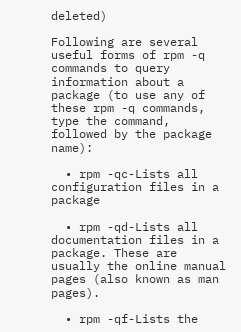deleted)

Following are several useful forms of rpm -q commands to query information about a package (to use any of these rpm -q commands, type the command, followed by the package name):

  • rpm -qc-Lists all configuration files in a package

  • rpm -qd-Lists all documentation files in a package. These are usually the online manual pages (also known as man pages).

  • rpm -qf-Lists the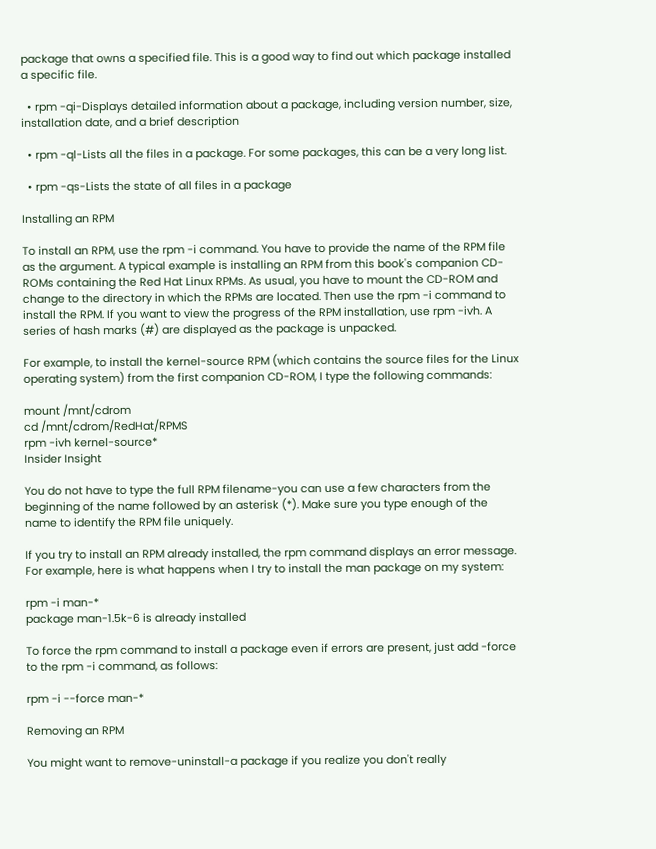package that owns a specified file. This is a good way to find out which package installed a specific file.

  • rpm -qi-Displays detailed information about a package, including version number, size, installation date, and a brief description

  • rpm -ql-Lists all the files in a package. For some packages, this can be a very long list.

  • rpm -qs-Lists the state of all files in a package

Installing an RPM

To install an RPM, use the rpm -i command. You have to provide the name of the RPM file as the argument. A typical example is installing an RPM from this book's companion CD-ROMs containing the Red Hat Linux RPMs. As usual, you have to mount the CD-ROM and change to the directory in which the RPMs are located. Then use the rpm -i command to install the RPM. If you want to view the progress of the RPM installation, use rpm -ivh. A series of hash marks (#) are displayed as the package is unpacked.

For example, to install the kernel-source RPM (which contains the source files for the Linux operating system) from the first companion CD-ROM, I type the following commands:

mount /mnt/cdrom
cd /mnt/cdrom/RedHat/RPMS
rpm -ivh kernel-source*
Insider Insight

You do not have to type the full RPM filename-you can use a few characters from the beginning of the name followed by an asterisk (*). Make sure you type enough of the name to identify the RPM file uniquely.

If you try to install an RPM already installed, the rpm command displays an error message. For example, here is what happens when I try to install the man package on my system:

rpm -i man-*
package man-1.5k-6 is already installed

To force the rpm command to install a package even if errors are present, just add -force to the rpm -i command, as follows:

rpm -i --force man-*

Removing an RPM

You might want to remove-uninstall-a package if you realize you don't really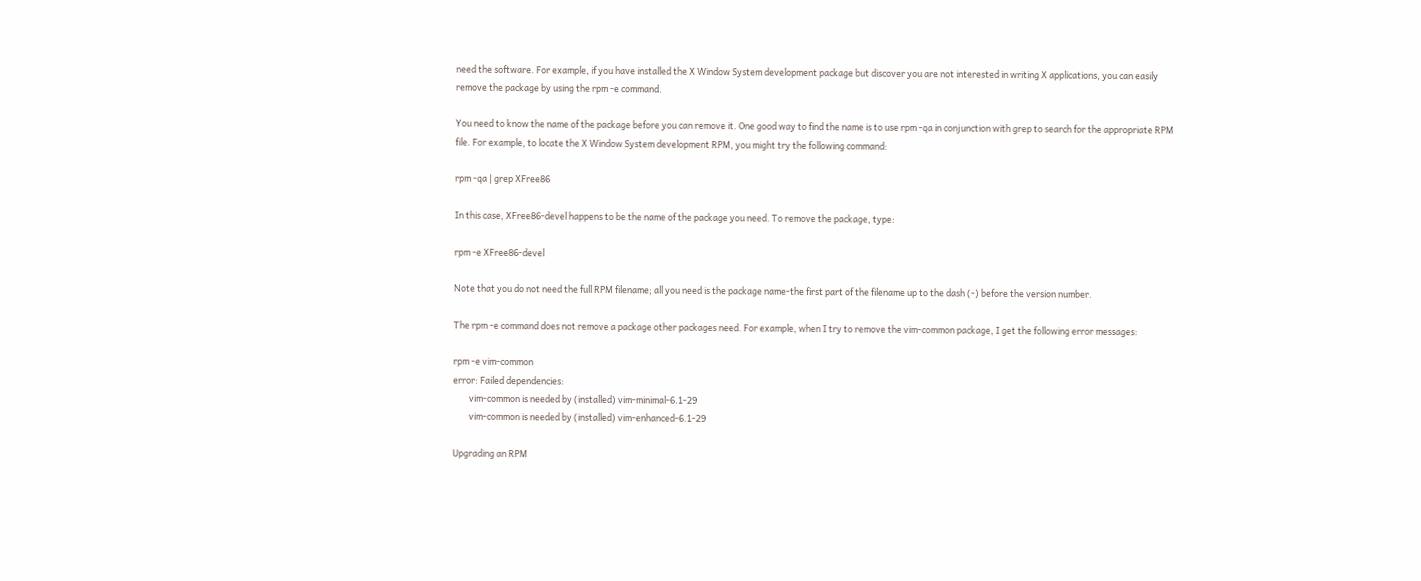need the software. For example, if you have installed the X Window System development package but discover you are not interested in writing X applications, you can easily remove the package by using the rpm -e command.

You need to know the name of the package before you can remove it. One good way to find the name is to use rpm -qa in conjunction with grep to search for the appropriate RPM file. For example, to locate the X Window System development RPM, you might try the following command:

rpm -qa | grep XFree86

In this case, XFree86-devel happens to be the name of the package you need. To remove the package, type:

rpm -e XFree86-devel

Note that you do not need the full RPM filename; all you need is the package name-the first part of the filename up to the dash (-) before the version number.

The rpm -e command does not remove a package other packages need. For example, when I try to remove the vim-common package, I get the following error messages:

rpm -e vim-common
error: Failed dependencies:
        vim-common is needed by (installed) vim-minimal-6.1-29
        vim-common is needed by (installed) vim-enhanced-6.1-29

Upgrading an RPM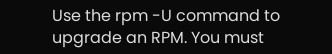Use the rpm -U command to upgrade an RPM. You must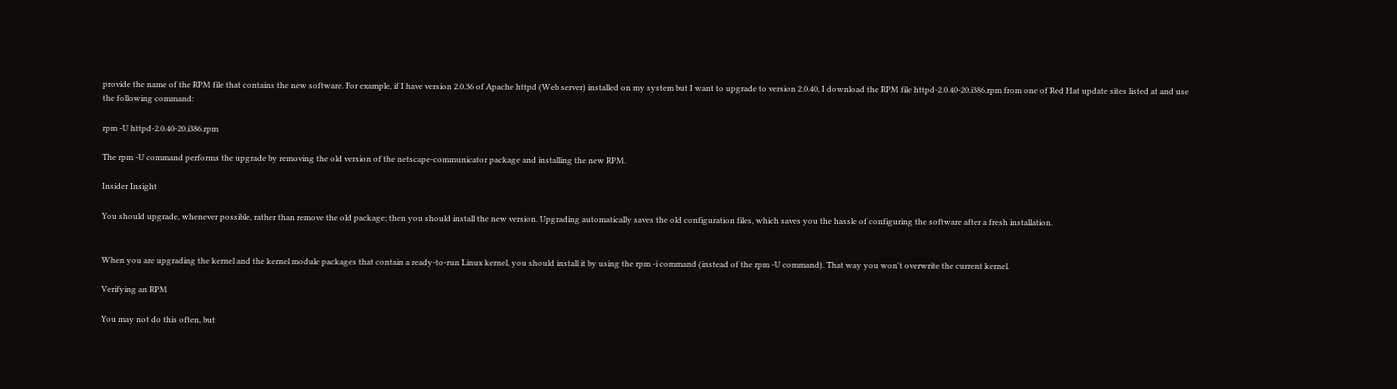provide the name of the RPM file that contains the new software. For example, if I have version 2.0.36 of Apache httpd (Web server) installed on my system but I want to upgrade to version 2.0.40, I download the RPM file httpd-2.0.40-20.i386.rpm from one of Red Hat update sites listed at and use the following command:

rpm -U httpd-2.0.40-20.i386.rpm

The rpm -U command performs the upgrade by removing the old version of the netscape-communicator package and installing the new RPM.

Insider Insight

You should upgrade, whenever possible, rather than remove the old package; then you should install the new version. Upgrading automatically saves the old configuration files, which saves you the hassle of configuring the software after a fresh installation.


When you are upgrading the kernel and the kernel module packages that contain a ready-to-run Linux kernel, you should install it by using the rpm -i command (instead of the rpm -U command). That way you won't overwrite the current kernel.

Verifying an RPM

You may not do this often, but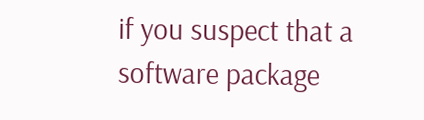if you suspect that a software package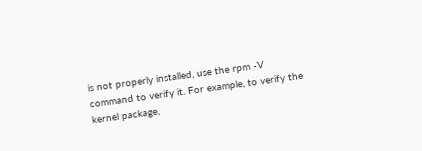is not properly installed, use the rpm -V command to verify it. For example, to verify the kernel package,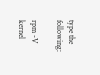type the following:

rpm -V kernel